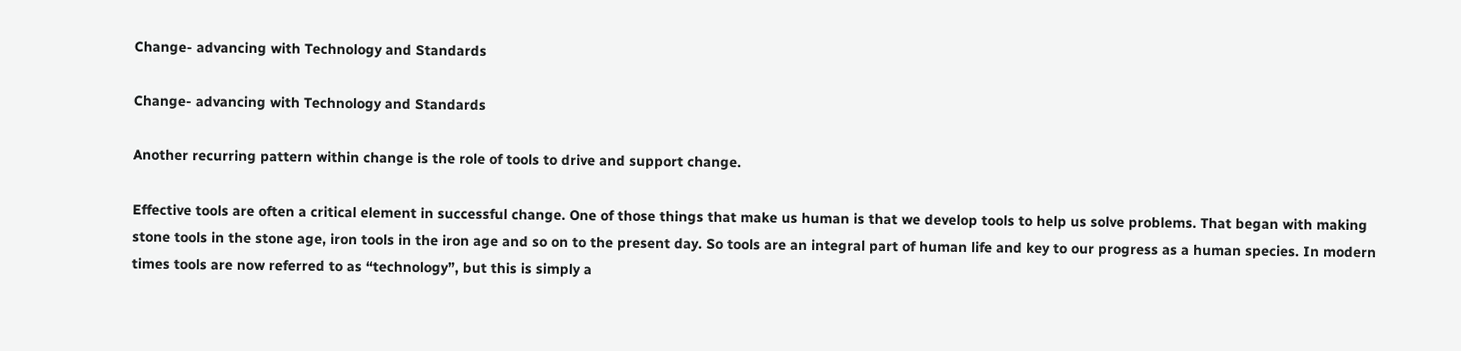Change- advancing with Technology and Standards

Change- advancing with Technology and Standards

Another recurring pattern within change is the role of tools to drive and support change.

Effective tools are often a critical element in successful change. One of those things that make us human is that we develop tools to help us solve problems. That began with making stone tools in the stone age, iron tools in the iron age and so on to the present day. So tools are an integral part of human life and key to our progress as a human species. In modern times tools are now referred to as “technology”, but this is simply a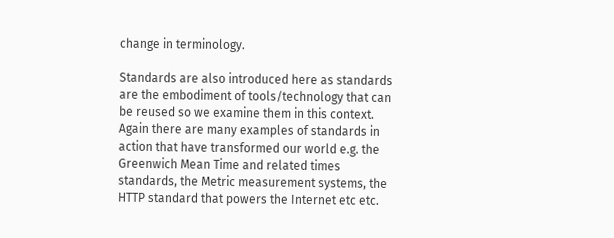change in terminology.

Standards are also introduced here as standards are the embodiment of tools/technology that can be reused so we examine them in this context. Again there are many examples of standards in action that have transformed our world e.g. the Greenwich Mean Time and related times standards, the Metric measurement systems, the HTTP standard that powers the Internet etc etc.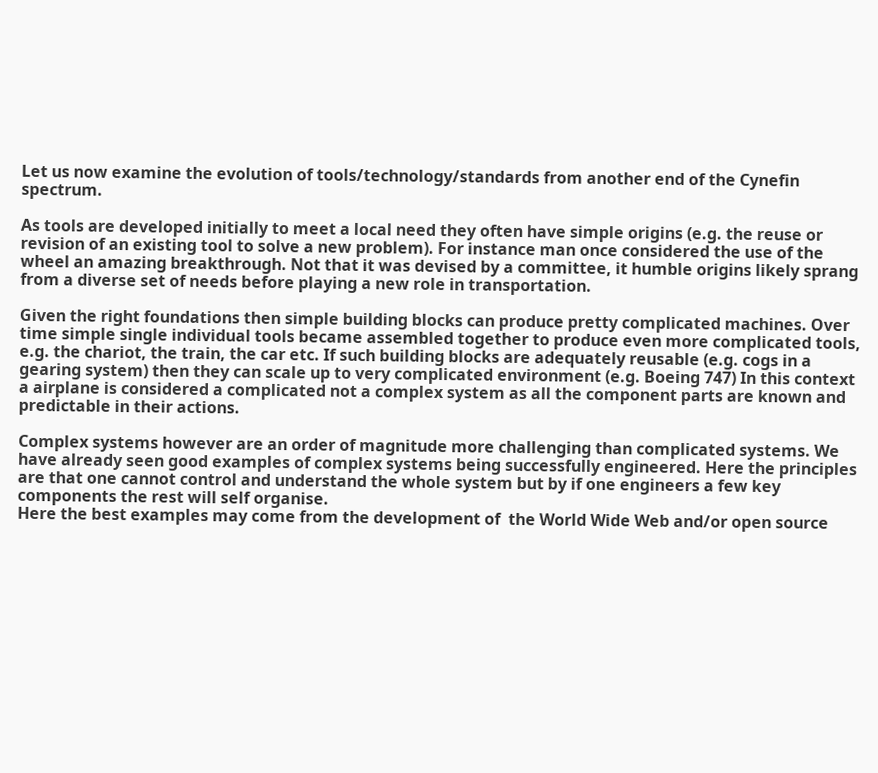Let us now examine the evolution of tools/technology/standards from another end of the Cynefin spectrum.

As tools are developed initially to meet a local need they often have simple origins (e.g. the reuse or revision of an existing tool to solve a new problem). For instance man once considered the use of the wheel an amazing breakthrough. Not that it was devised by a committee, it humble origins likely sprang from a diverse set of needs before playing a new role in transportation.

Given the right foundations then simple building blocks can produce pretty complicated machines. Over time simple single individual tools became assembled together to produce even more complicated tools, e.g. the chariot, the train, the car etc. If such building blocks are adequately reusable (e.g. cogs in a gearing system) then they can scale up to very complicated environment (e.g. Boeing 747) In this context a airplane is considered a complicated not a complex system as all the component parts are known and predictable in their actions.

Complex systems however are an order of magnitude more challenging than complicated systems. We have already seen good examples of complex systems being successfully engineered. Here the principles are that one cannot control and understand the whole system but by if one engineers a few key components the rest will self organise.
Here the best examples may come from the development of  the World Wide Web and/or open source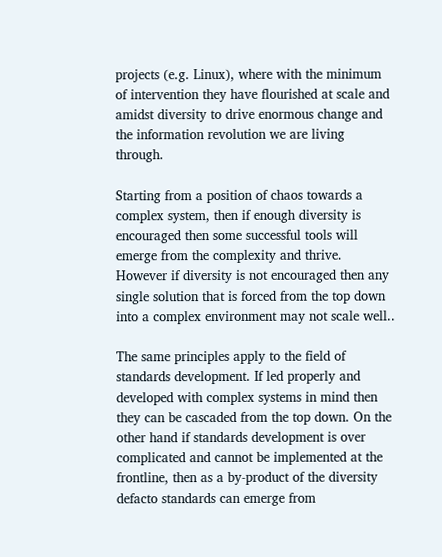projects (e.g. Linux), where with the minimum of intervention they have flourished at scale and amidst diversity to drive enormous change and the information revolution we are living through.

Starting from a position of chaos towards a complex system, then if enough diversity is encouraged then some successful tools will emerge from the complexity and thrive. However if diversity is not encouraged then any single solution that is forced from the top down into a complex environment may not scale well..

The same principles apply to the field of standards development. If led properly and developed with complex systems in mind then they can be cascaded from the top down. On the other hand if standards development is over complicated and cannot be implemented at the frontline, then as a by-product of the diversity defacto standards can emerge from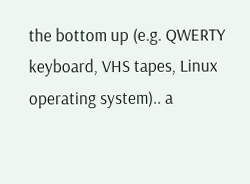the bottom up (e.g. QWERTY keyboard, VHS tapes, Linux operating system).. a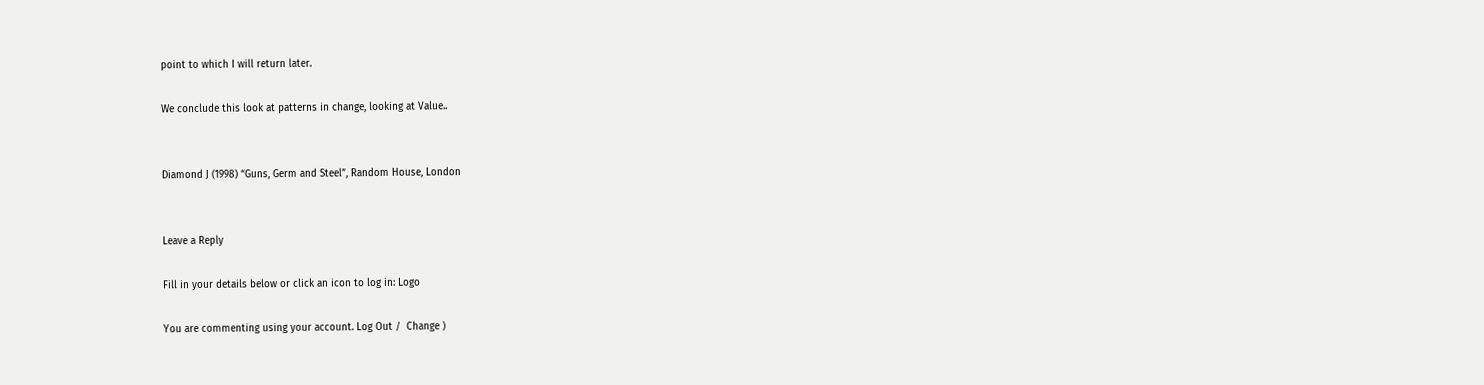point to which I will return later.

We conclude this look at patterns in change, looking at Value..


Diamond J (1998) “Guns, Germ and Steel”, Random House, London


Leave a Reply

Fill in your details below or click an icon to log in: Logo

You are commenting using your account. Log Out /  Change )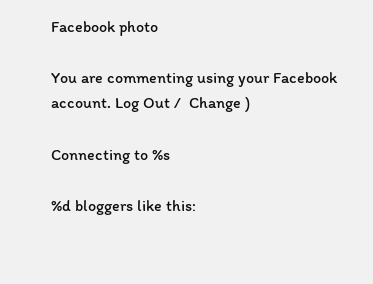Facebook photo

You are commenting using your Facebook account. Log Out /  Change )

Connecting to %s

%d bloggers like this: